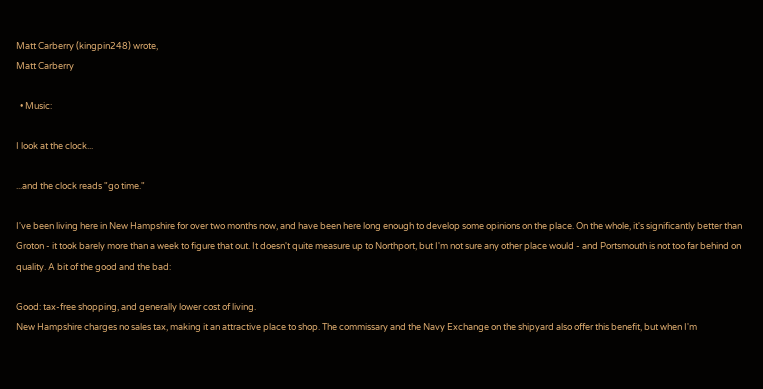Matt Carberry (kingpin248) wrote,
Matt Carberry

  • Music:

I look at the clock...

...and the clock reads "go time."

I've been living here in New Hampshire for over two months now, and have been here long enough to develop some opinions on the place. On the whole, it's significantly better than Groton - it took barely more than a week to figure that out. It doesn't quite measure up to Northport, but I'm not sure any other place would - and Portsmouth is not too far behind on quality. A bit of the good and the bad:

Good: tax-free shopping, and generally lower cost of living.
New Hampshire charges no sales tax, making it an attractive place to shop. The commissary and the Navy Exchange on the shipyard also offer this benefit, but when I'm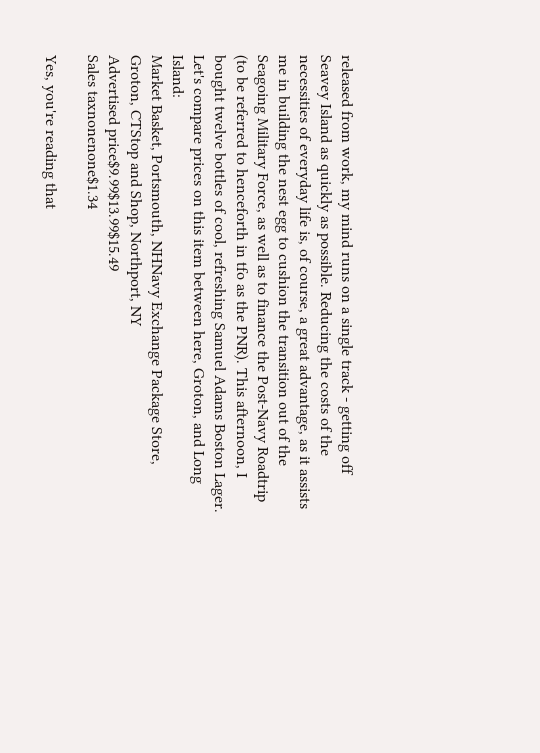released from work, my mind runs on a single track - getting off Seavey Island as quickly as possible. Reducing the costs of the necessities of everyday life is, of course, a great advantage, as it assists me in building the nest egg to cushion the transition out of the Seagoing Military Force, as well as to finance the Post-Navy Roadtrip (to be referred to henceforth in tfo as the PNR). This afternoon, I bought twelve bottles of cool, refreshing Samuel Adams Boston Lager. Let's compare prices on this item between here, Groton, and Long Island:
Market Basket, Portsmouth, NHNavy Exchange Package Store, Groton, CTStop and Shop, Northport, NY
Advertised price$9.99$13.99$15.49
Sales taxnonenone$1.34

Yes, you're reading that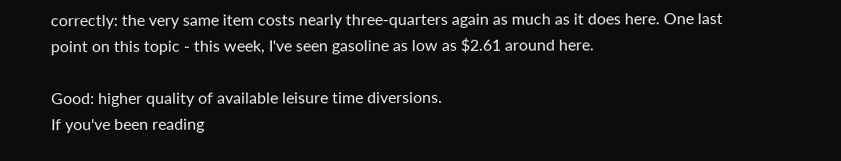correctly: the very same item costs nearly three-quarters again as much as it does here. One last point on this topic - this week, I've seen gasoline as low as $2.61 around here.

Good: higher quality of available leisure time diversions.
If you've been reading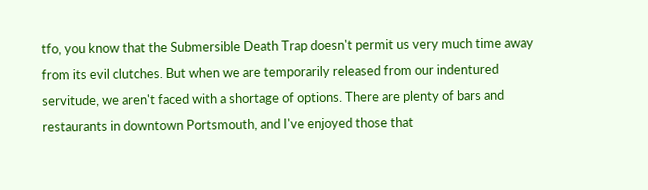tfo, you know that the Submersible Death Trap doesn't permit us very much time away from its evil clutches. But when we are temporarily released from our indentured servitude, we aren't faced with a shortage of options. There are plenty of bars and restaurants in downtown Portsmouth, and I've enjoyed those that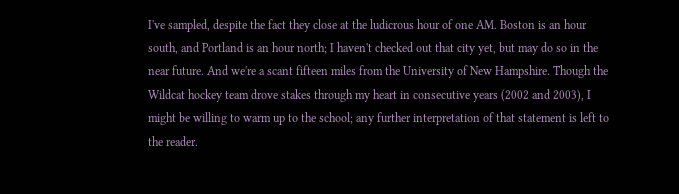I've sampled, despite the fact they close at the ludicrous hour of one AM. Boston is an hour south, and Portland is an hour north; I haven't checked out that city yet, but may do so in the near future. And we're a scant fifteen miles from the University of New Hampshire. Though the Wildcat hockey team drove stakes through my heart in consecutive years (2002 and 2003), I might be willing to warm up to the school; any further interpretation of that statement is left to the reader.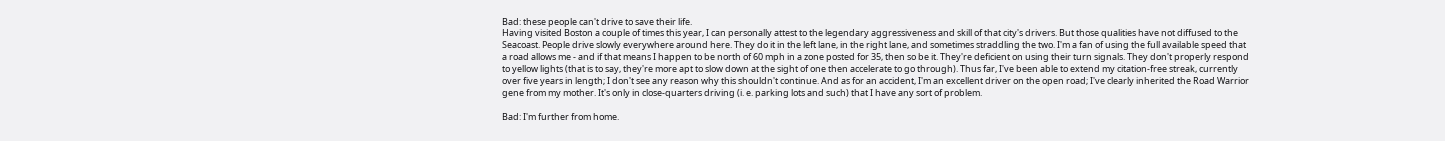Bad: these people can't drive to save their life.
Having visited Boston a couple of times this year, I can personally attest to the legendary aggressiveness and skill of that city's drivers. But those qualities have not diffused to the Seacoast. People drive slowly everywhere around here. They do it in the left lane, in the right lane, and sometimes straddling the two. I'm a fan of using the full available speed that a road allows me - and if that means I happen to be north of 60 mph in a zone posted for 35, then so be it. They're deficient on using their turn signals. They don't properly respond to yellow lights (that is to say, they're more apt to slow down at the sight of one then accelerate to go through). Thus far, I've been able to extend my citation-free streak, currently over five years in length; I don't see any reason why this shouldn't continue. And as for an accident, I'm an excellent driver on the open road; I've clearly inherited the Road Warrior gene from my mother. It's only in close-quarters driving (i. e. parking lots and such) that I have any sort of problem.

Bad: I'm further from home.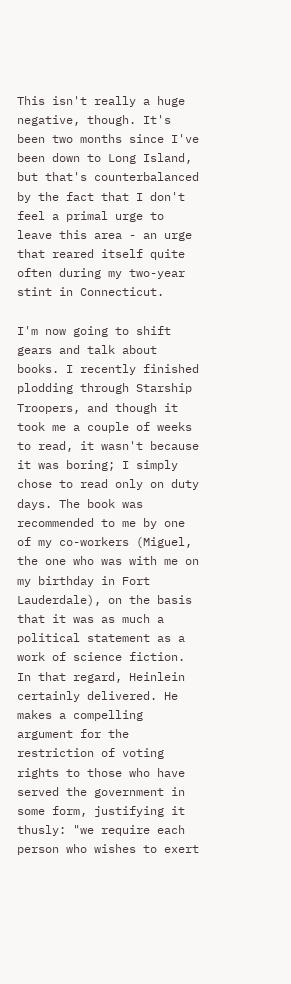This isn't really a huge negative, though. It's been two months since I've been down to Long Island, but that's counterbalanced by the fact that I don't feel a primal urge to leave this area - an urge that reared itself quite often during my two-year stint in Connecticut.

I'm now going to shift gears and talk about books. I recently finished plodding through Starship Troopers, and though it took me a couple of weeks to read, it wasn't because it was boring; I simply chose to read only on duty days. The book was recommended to me by one of my co-workers (Miguel, the one who was with me on my birthday in Fort Lauderdale), on the basis that it was as much a political statement as a work of science fiction. In that regard, Heinlein certainly delivered. He makes a compelling argument for the restriction of voting rights to those who have served the government in some form, justifying it thusly: "we require each person who wishes to exert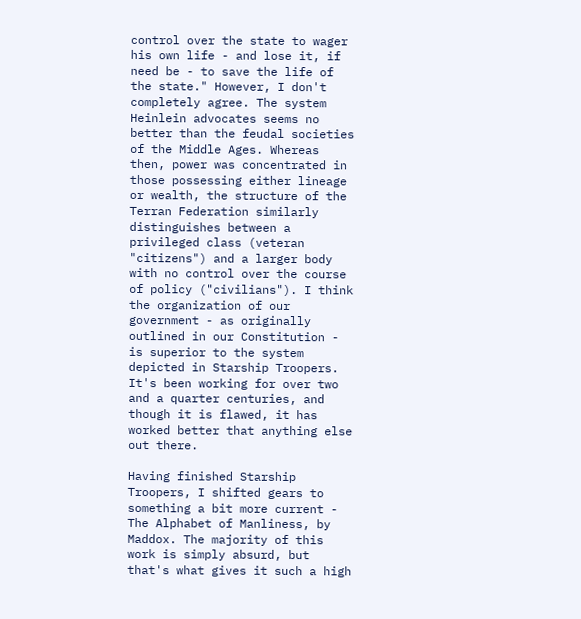control over the state to wager his own life - and lose it, if need be - to save the life of the state." However, I don't completely agree. The system Heinlein advocates seems no better than the feudal societies of the Middle Ages. Whereas then, power was concentrated in those possessing either lineage or wealth, the structure of the Terran Federation similarly distinguishes between a privileged class (veteran "citizens") and a larger body with no control over the course of policy ("civilians"). I think the organization of our government - as originally outlined in our Constitution - is superior to the system depicted in Starship Troopers. It's been working for over two and a quarter centuries, and though it is flawed, it has worked better that anything else out there.

Having finished Starship Troopers, I shifted gears to something a bit more current - The Alphabet of Manliness, by Maddox. The majority of this work is simply absurd, but that's what gives it such a high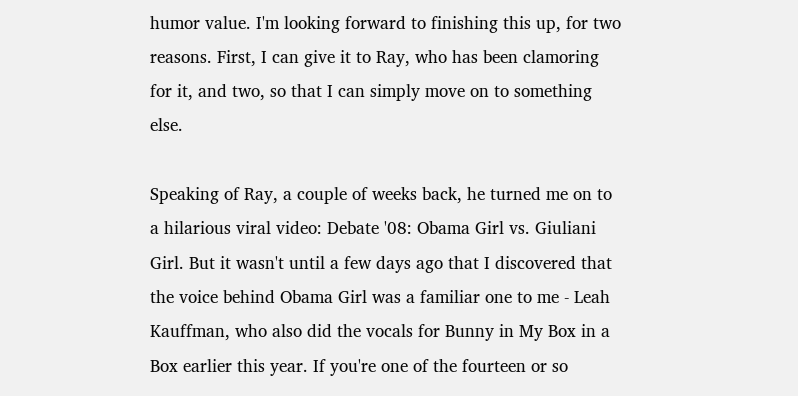humor value. I'm looking forward to finishing this up, for two reasons. First, I can give it to Ray, who has been clamoring for it, and two, so that I can simply move on to something else.

Speaking of Ray, a couple of weeks back, he turned me on to a hilarious viral video: Debate '08: Obama Girl vs. Giuliani Girl. But it wasn't until a few days ago that I discovered that the voice behind Obama Girl was a familiar one to me - Leah Kauffman, who also did the vocals for Bunny in My Box in a Box earlier this year. If you're one of the fourteen or so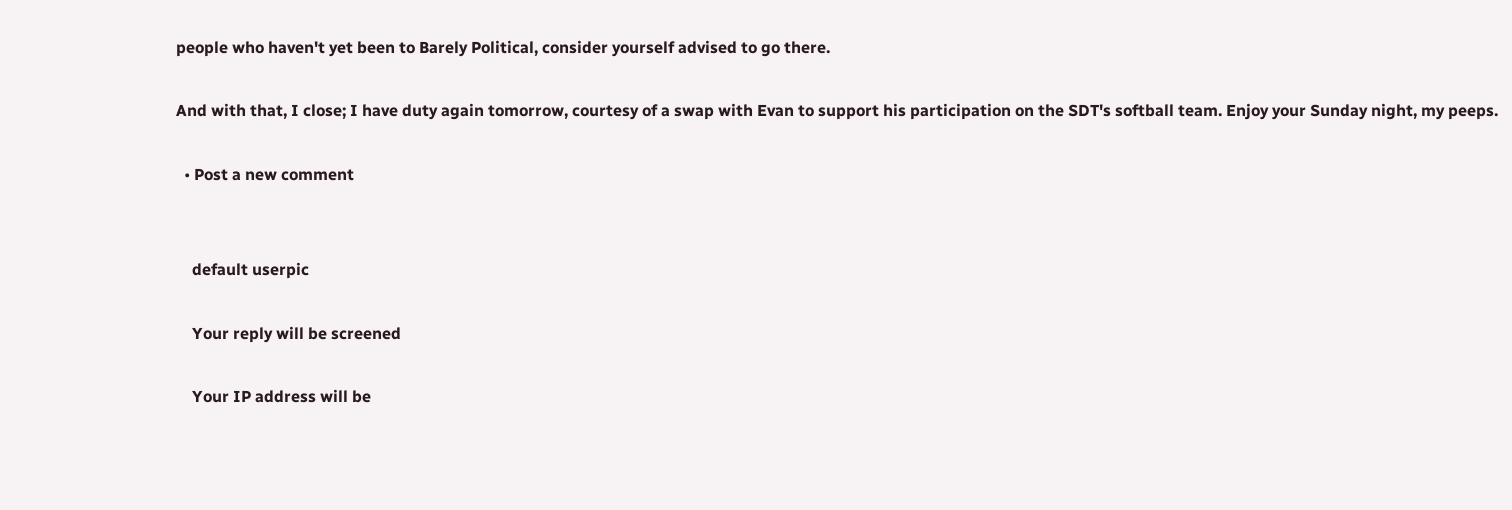people who haven't yet been to Barely Political, consider yourself advised to go there.

And with that, I close; I have duty again tomorrow, courtesy of a swap with Evan to support his participation on the SDT's softball team. Enjoy your Sunday night, my peeps.

  • Post a new comment


    default userpic

    Your reply will be screened

    Your IP address will be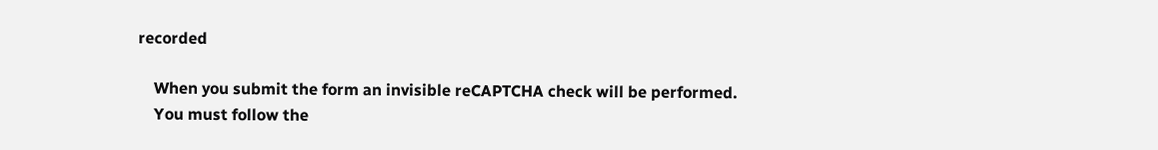recorded

    When you submit the form an invisible reCAPTCHA check will be performed.
    You must follow the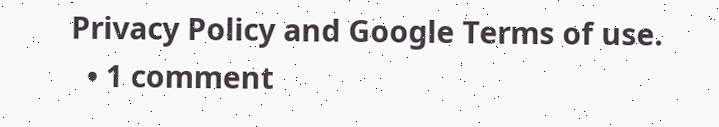Privacy Policy and Google Terms of use.
  • 1 comment